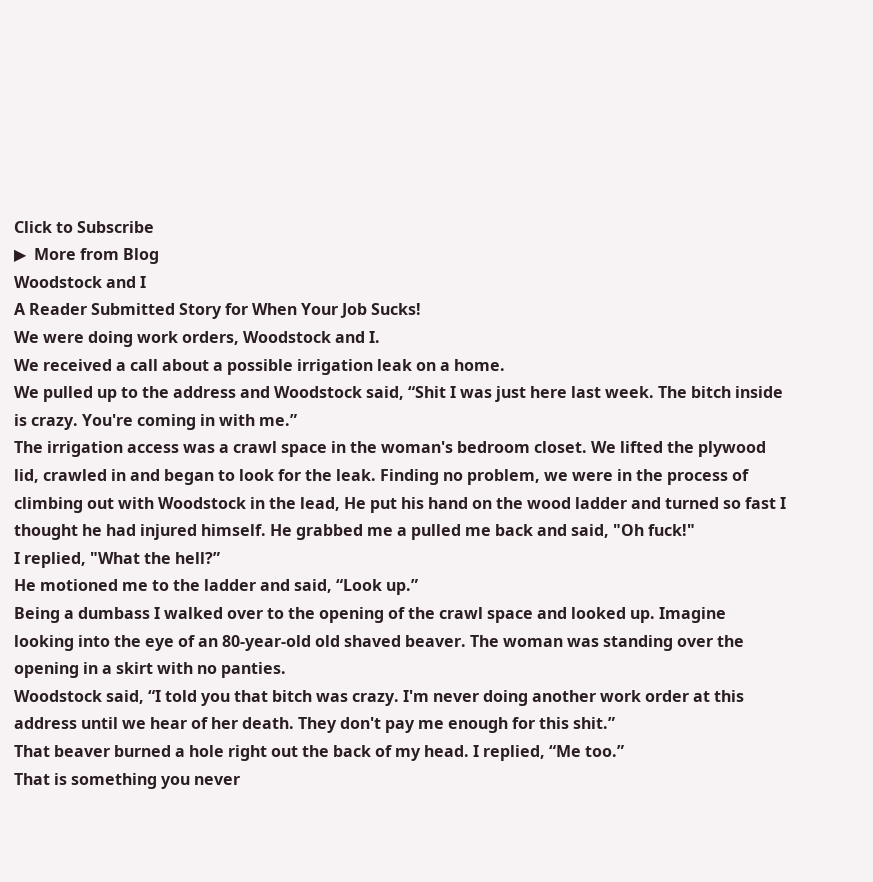Click to Subscribe
▶  More from Blog
Woodstock and I
A Reader Submitted Story for When Your Job Sucks!
We were doing work orders, Woodstock and I.
We received a call about a possible irrigation leak on a home.
We pulled up to the address and Woodstock said, “Shit I was just here last week. The bitch inside is crazy. You're coming in with me.”
The irrigation access was a crawl space in the woman's bedroom closet. We lifted the plywood lid, crawled in and began to look for the leak. Finding no problem, we were in the process of climbing out with Woodstock in the lead, He put his hand on the wood ladder and turned so fast I thought he had injured himself. He grabbed me a pulled me back and said, "Oh fuck!"
I replied, "What the hell?”
He motioned me to the ladder and said, “Look up.”
Being a dumbass I walked over to the opening of the crawl space and looked up. Imagine looking into the eye of an 80-year-old old shaved beaver. The woman was standing over the opening in a skirt with no panties.
Woodstock said, “I told you that bitch was crazy. I'm never doing another work order at this address until we hear of her death. They don't pay me enough for this shit.”
That beaver burned a hole right out the back of my head. I replied, “Me too.”
That is something you never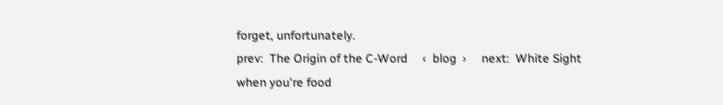forget, unfortunately.
prev:  The Origin of the C-Word     ‹  blog  ›     next:  White Sight
when you're food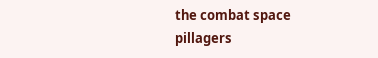the combat space
pillagers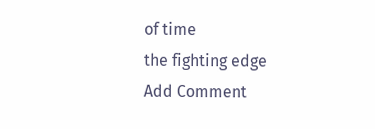of time
the fighting edge
Add Comment